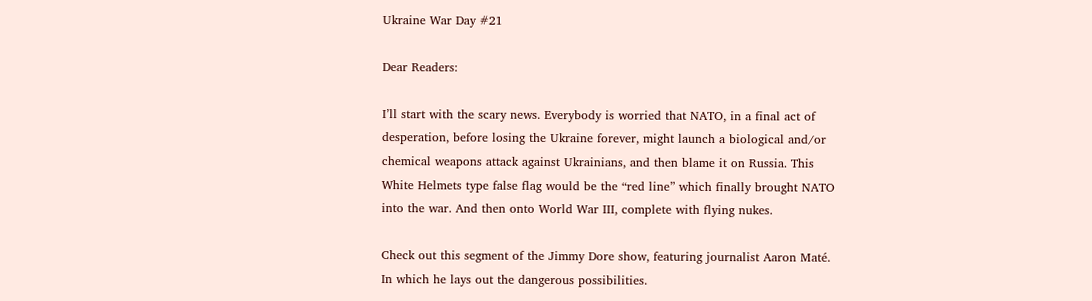Ukraine War Day #21

Dear Readers:

I’ll start with the scary news. Everybody is worried that NATO, in a final act of desperation, before losing the Ukraine forever, might launch a biological and/or chemical weapons attack against Ukrainians, and then blame it on Russia. This White Helmets type false flag would be the “red line” which finally brought NATO into the war. And then onto World War III, complete with flying nukes.

Check out this segment of the Jimmy Dore show, featuring journalist Aaron Maté. In which he lays out the dangerous possibilities.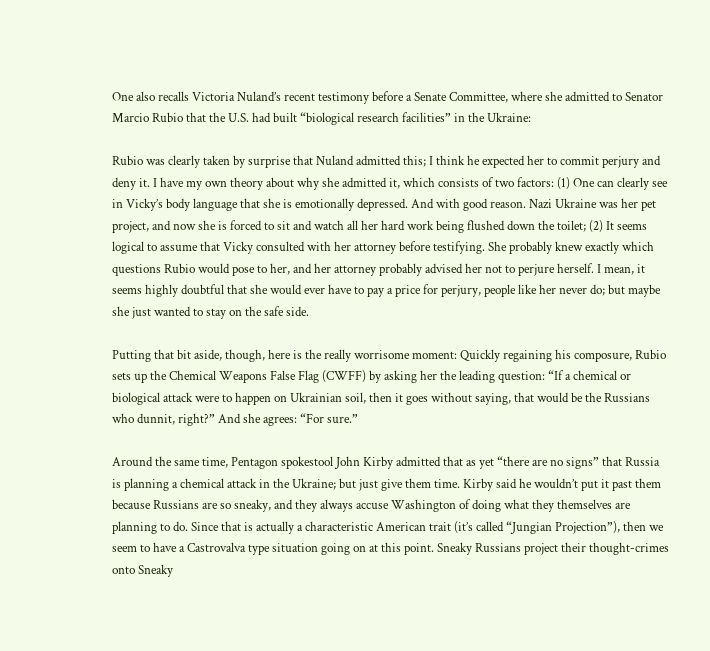One also recalls Victoria Nuland’s recent testimony before a Senate Committee, where she admitted to Senator Marcio Rubio that the U.S. had built “biological research facilities” in the Ukraine:

Rubio was clearly taken by surprise that Nuland admitted this; I think he expected her to commit perjury and deny it. I have my own theory about why she admitted it, which consists of two factors: (1) One can clearly see in Vicky’s body language that she is emotionally depressed. And with good reason. Nazi Ukraine was her pet project, and now she is forced to sit and watch all her hard work being flushed down the toilet; (2) It seems logical to assume that Vicky consulted with her attorney before testifying. She probably knew exactly which questions Rubio would pose to her, and her attorney probably advised her not to perjure herself. I mean, it seems highly doubtful that she would ever have to pay a price for perjury, people like her never do; but maybe she just wanted to stay on the safe side.

Putting that bit aside, though, here is the really worrisome moment: Quickly regaining his composure, Rubio sets up the Chemical Weapons False Flag (CWFF) by asking her the leading question: “If a chemical or biological attack were to happen on Ukrainian soil, then it goes without saying, that would be the Russians who dunnit, right?” And she agrees: “For sure.”

Around the same time, Pentagon spokestool John Kirby admitted that as yet “there are no signs” that Russia is planning a chemical attack in the Ukraine; but just give them time. Kirby said he wouldn’t put it past them because Russians are so sneaky, and they always accuse Washington of doing what they themselves are planning to do. Since that is actually a characteristic American trait (it’s called “Jungian Projection”), then we seem to have a Castrovalva type situation going on at this point. Sneaky Russians project their thought-crimes onto Sneaky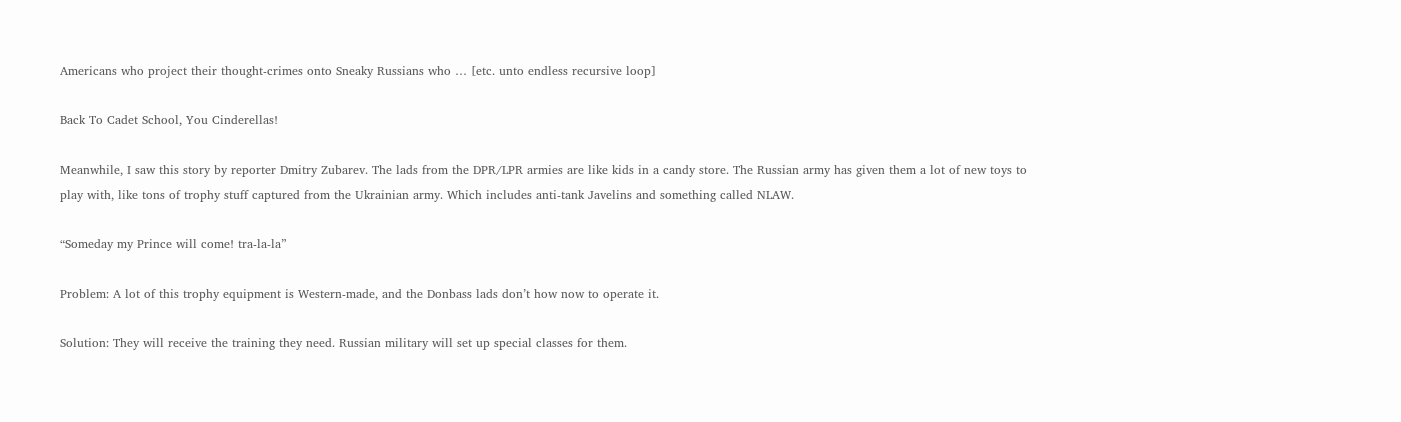Americans who project their thought-crimes onto Sneaky Russians who … [etc. unto endless recursive loop]

Back To Cadet School, You Cinderellas!

Meanwhile, I saw this story by reporter Dmitry Zubarev. The lads from the DPR/LPR armies are like kids in a candy store. The Russian army has given them a lot of new toys to play with, like tons of trophy stuff captured from the Ukrainian army. Which includes anti-tank Javelins and something called NLAW.

“Someday my Prince will come! tra-la-la”

Problem: A lot of this trophy equipment is Western-made, and the Donbass lads don’t how now to operate it.

Solution: They will receive the training they need. Russian military will set up special classes for them.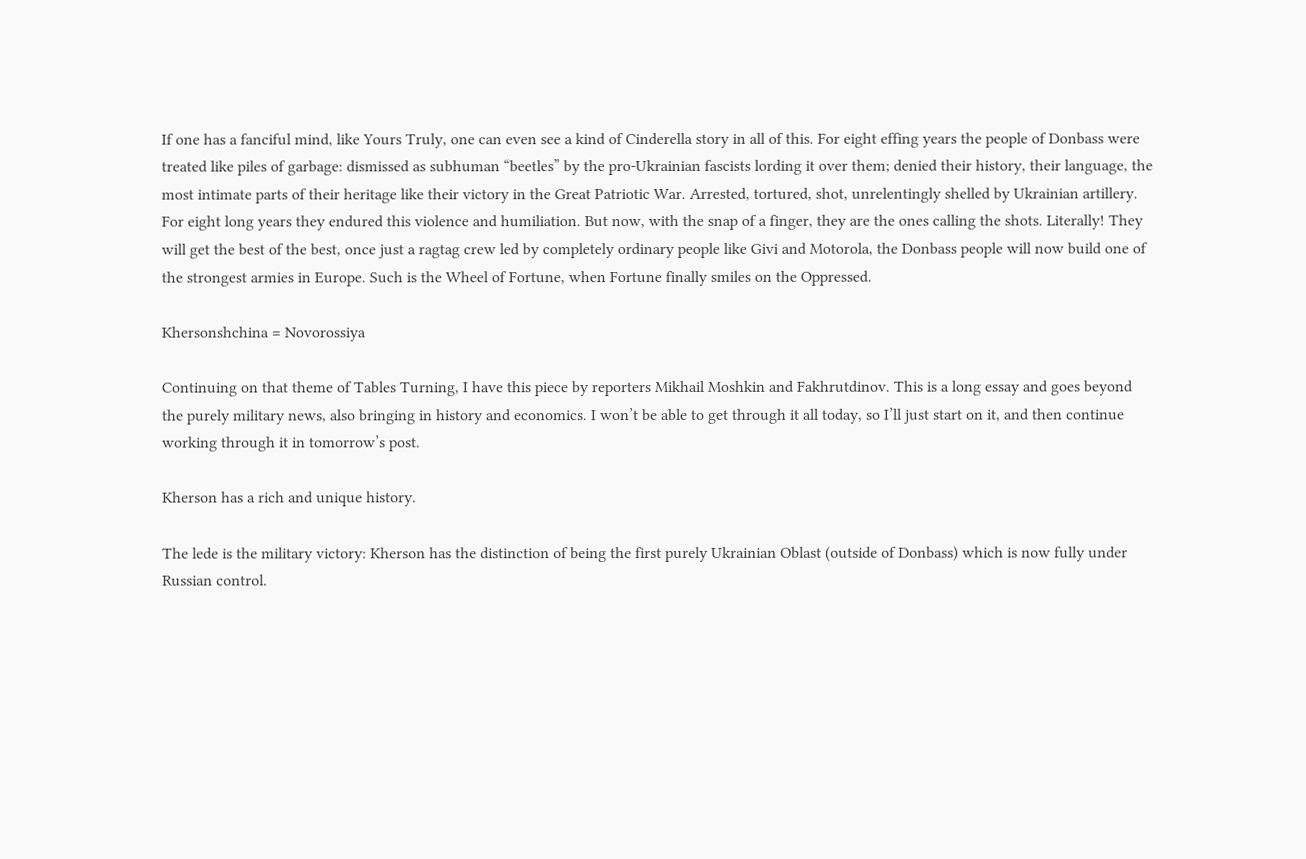If one has a fanciful mind, like Yours Truly, one can even see a kind of Cinderella story in all of this. For eight effing years the people of Donbass were treated like piles of garbage: dismissed as subhuman “beetles” by the pro-Ukrainian fascists lording it over them; denied their history, their language, the most intimate parts of their heritage like their victory in the Great Patriotic War. Arrested, tortured, shot, unrelentingly shelled by Ukrainian artillery. For eight long years they endured this violence and humiliation. But now, with the snap of a finger, they are the ones calling the shots. Literally! They will get the best of the best, once just a ragtag crew led by completely ordinary people like Givi and Motorola, the Donbass people will now build one of the strongest armies in Europe. Such is the Wheel of Fortune, when Fortune finally smiles on the Oppressed.

Khersonshchina = Novorossiya

Continuing on that theme of Tables Turning, I have this piece by reporters Mikhail Moshkin and Fakhrutdinov. This is a long essay and goes beyond the purely military news, also bringing in history and economics. I won’t be able to get through it all today, so I’ll just start on it, and then continue working through it in tomorrow’s post.

Kherson has a rich and unique history.

The lede is the military victory: Kherson has the distinction of being the first purely Ukrainian Oblast (outside of Donbass) which is now fully under Russian control.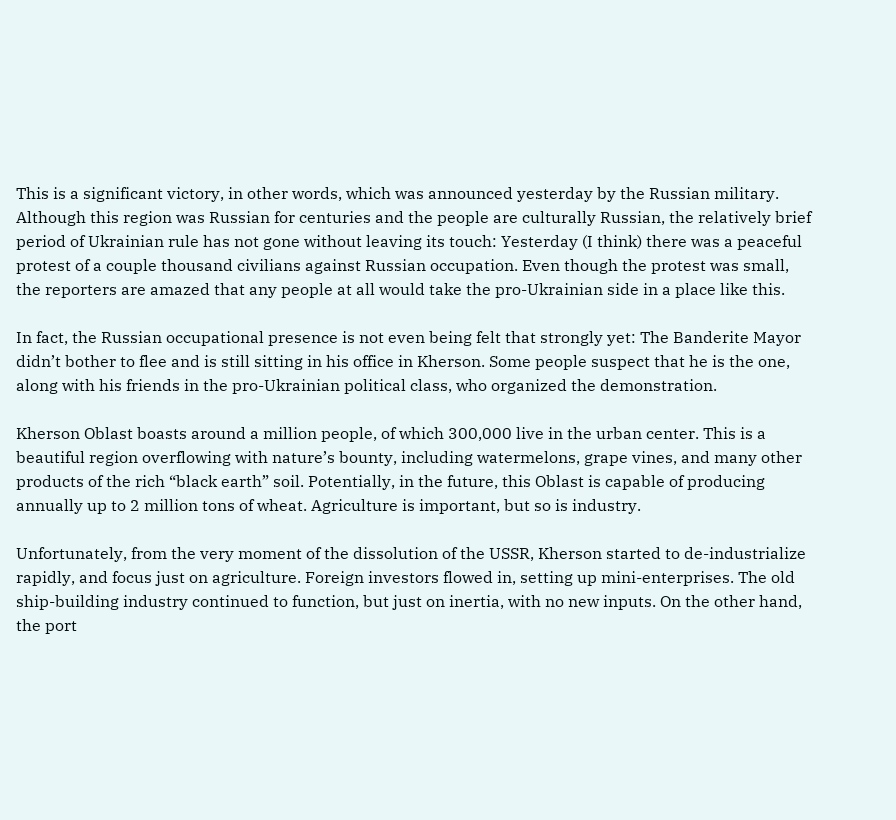This is a significant victory, in other words, which was announced yesterday by the Russian military. Although this region was Russian for centuries and the people are culturally Russian, the relatively brief period of Ukrainian rule has not gone without leaving its touch: Yesterday (I think) there was a peaceful protest of a couple thousand civilians against Russian occupation. Even though the protest was small, the reporters are amazed that any people at all would take the pro-Ukrainian side in a place like this.

In fact, the Russian occupational presence is not even being felt that strongly yet: The Banderite Mayor didn’t bother to flee and is still sitting in his office in Kherson. Some people suspect that he is the one, along with his friends in the pro-Ukrainian political class, who organized the demonstration.

Kherson Oblast boasts around a million people, of which 300,000 live in the urban center. This is a beautiful region overflowing with nature’s bounty, including watermelons, grape vines, and many other products of the rich “black earth” soil. Potentially, in the future, this Oblast is capable of producing annually up to 2 million tons of wheat. Agriculture is important, but so is industry.

Unfortunately, from the very moment of the dissolution of the USSR, Kherson started to de-industrialize rapidly, and focus just on agriculture. Foreign investors flowed in, setting up mini-enterprises. The old ship-building industry continued to function, but just on inertia, with no new inputs. On the other hand, the port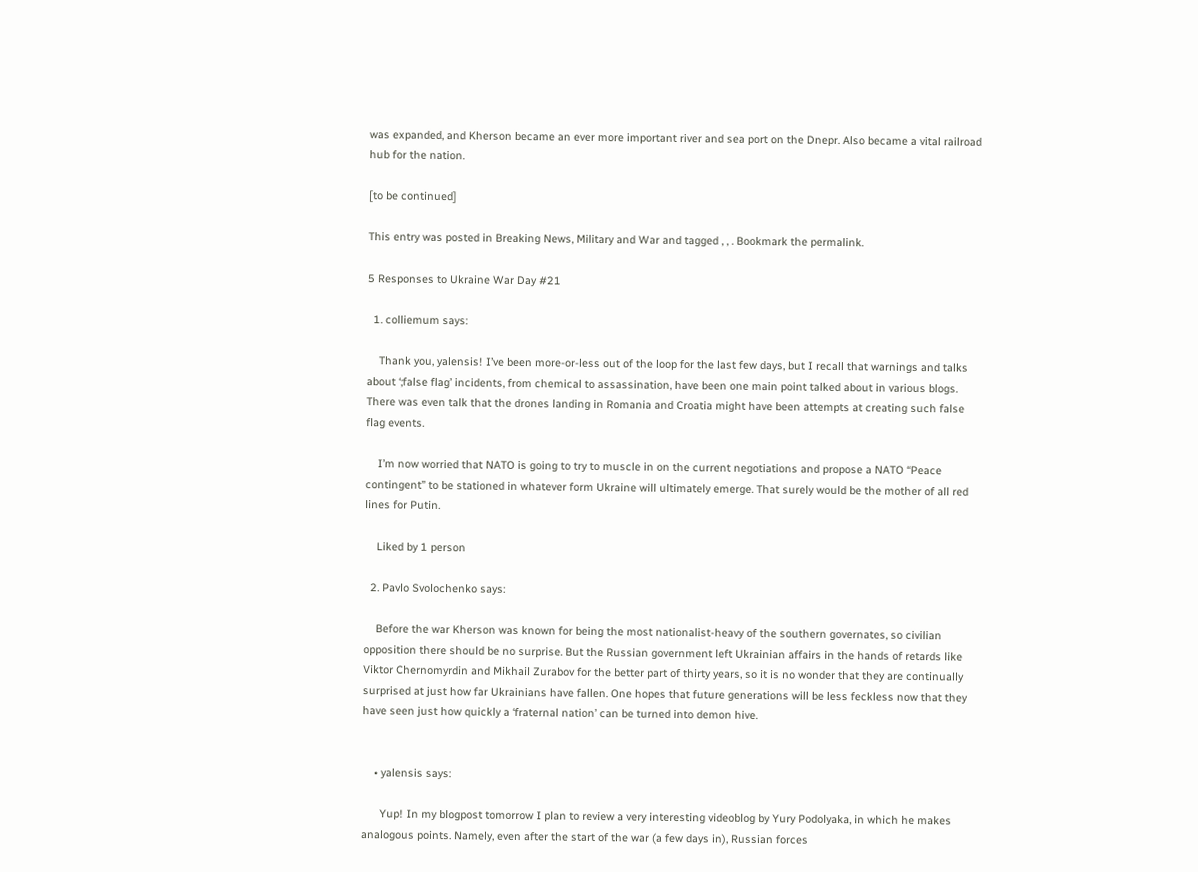was expanded, and Kherson became an ever more important river and sea port on the Dnepr. Also became a vital railroad hub for the nation.

[to be continued]

This entry was posted in Breaking News, Military and War and tagged , , . Bookmark the permalink.

5 Responses to Ukraine War Day #21

  1. colliemum says:

    Thank you, yalensis! I’ve been more-or-less out of the loop for the last few days, but I recall that warnings and talks about ‘;false flag’ incidents, from chemical to assassination, have been one main point talked about in various blogs. There was even talk that the drones landing in Romania and Croatia might have been attempts at creating such false flag events.

    I’m now worried that NATO is going to try to muscle in on the current negotiations and propose a NATO “Peace contingent” to be stationed in whatever form Ukraine will ultimately emerge. That surely would be the mother of all red lines for Putin.

    Liked by 1 person

  2. Pavlo Svolochenko says:

    Before the war Kherson was known for being the most nationalist-heavy of the southern governates, so civilian opposition there should be no surprise. But the Russian government left Ukrainian affairs in the hands of retards like Viktor Chernomyrdin and Mikhail Zurabov for the better part of thirty years, so it is no wonder that they are continually surprised at just how far Ukrainians have fallen. One hopes that future generations will be less feckless now that they have seen just how quickly a ‘fraternal nation’ can be turned into demon hive.


    • yalensis says:

      Yup! In my blogpost tomorrow I plan to review a very interesting videoblog by Yury Podolyaka, in which he makes analogous points. Namely, even after the start of the war (a few days in), Russian forces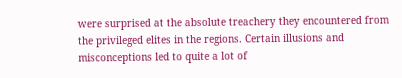were surprised at the absolute treachery they encountered from the privileged elites in the regions. Certain illusions and misconceptions led to quite a lot of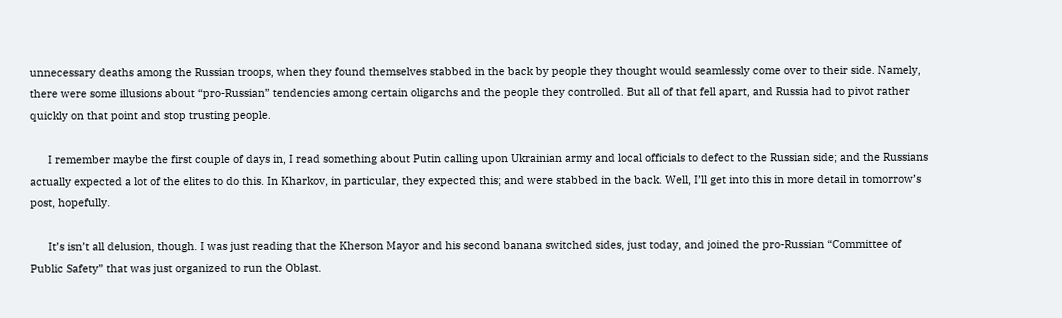unnecessary deaths among the Russian troops, when they found themselves stabbed in the back by people they thought would seamlessly come over to their side. Namely, there were some illusions about “pro-Russian” tendencies among certain oligarchs and the people they controlled. But all of that fell apart, and Russia had to pivot rather quickly on that point and stop trusting people.

      I remember maybe the first couple of days in, I read something about Putin calling upon Ukrainian army and local officials to defect to the Russian side; and the Russians actually expected a lot of the elites to do this. In Kharkov, in particular, they expected this; and were stabbed in the back. Well, I’ll get into this in more detail in tomorrow’s post, hopefully.

      It’s isn’t all delusion, though. I was just reading that the Kherson Mayor and his second banana switched sides, just today, and joined the pro-Russian “Committee of Public Safety” that was just organized to run the Oblast.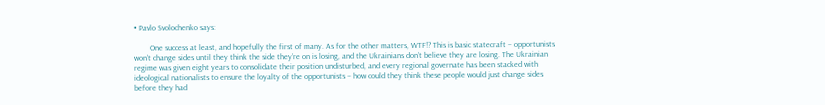• Pavlo Svolochenko says:

        One success at least, and hopefully the first of many. As for the other matters, WTF!? This is basic statecraft – opportunists won’t change sides until they think the side they’re on is losing, and the Ukrainians don’t believe they are losing. The Ukrainian regime was given eight years to consolidate their position undisturbed, and every regional governate has been stacked with ideological nationalists to ensure the loyalty of the opportunists – how could they think these people would just change sides before they had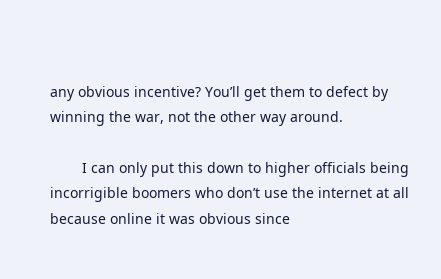any obvious incentive? You’ll get them to defect by winning the war, not the other way around.

        I can only put this down to higher officials being incorrigible boomers who don’t use the internet at all because online it was obvious since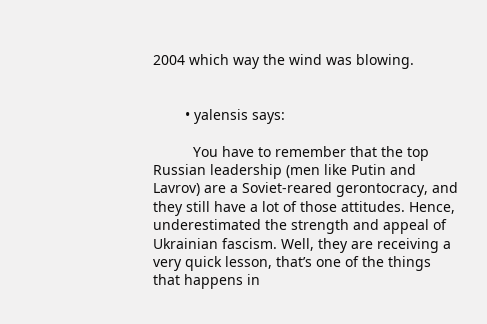2004 which way the wind was blowing.


        • yalensis says:

          You have to remember that the top Russian leadership (men like Putin and Lavrov) are a Soviet-reared gerontocracy, and they still have a lot of those attitudes. Hence, underestimated the strength and appeal of Ukrainian fascism. Well, they are receiving a very quick lesson, that’s one of the things that happens in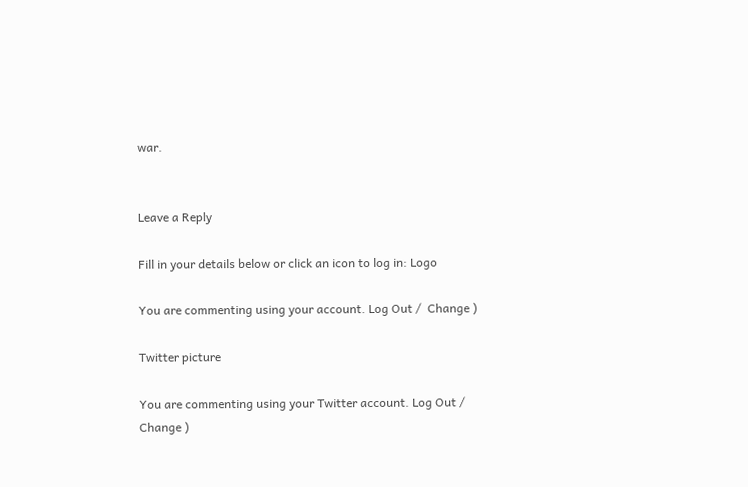war.


Leave a Reply

Fill in your details below or click an icon to log in: Logo

You are commenting using your account. Log Out /  Change )

Twitter picture

You are commenting using your Twitter account. Log Out /  Change )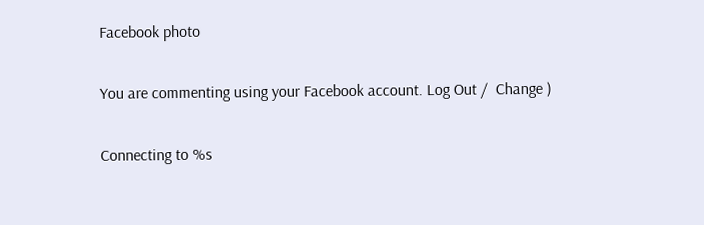Facebook photo

You are commenting using your Facebook account. Log Out /  Change )

Connecting to %s